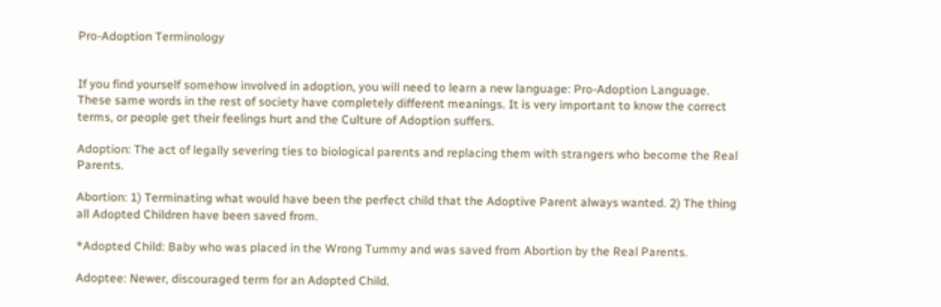Pro-Adoption Terminology


If you find yourself somehow involved in adoption, you will need to learn a new language: Pro-Adoption Language. These same words in the rest of society have completely different meanings. It is very important to know the correct terms, or people get their feelings hurt and the Culture of Adoption suffers.

Adoption: The act of legally severing ties to biological parents and replacing them with strangers who become the Real Parents.

Abortion: 1) Terminating what would have been the perfect child that the Adoptive Parent always wanted. 2) The thing all Adopted Children have been saved from.

*Adopted Child: Baby who was placed in the Wrong Tummy and was saved from Abortion by the Real Parents.

Adoptee: Newer, discouraged term for an Adopted Child.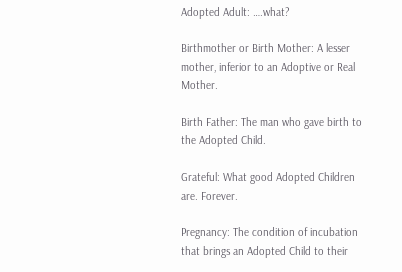Adopted Adult: ….what?

Birthmother or Birth Mother: A lesser mother, inferior to an Adoptive or Real Mother.

Birth Father: The man who gave birth to the Adopted Child.

Grateful: What good Adopted Children are. Forever.

Pregnancy: The condition of incubation that brings an Adopted Child to their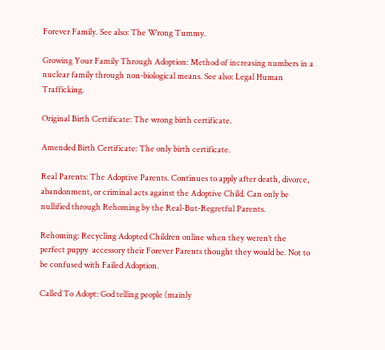Forever Family. See also: The Wrong Tummy.

Growing Your Family Through Adoption: Method of increasing numbers in a nuclear family through non-biological means. See also: Legal Human Trafficking.

Original Birth Certificate: The wrong birth certificate.

Amended Birth Certificate: The only birth certificate.

Real Parents: The Adoptive Parents. Continues to apply after death, divorce, abandonment, or criminal acts against the Adoptive Child. Can only be nullified through Rehoming by the Real-But-Regretful Parents.

Rehoming: Recycling Adopted Children online when they weren’t the perfect puppy  accessory their Forever Parents thought they would be. Not to be confused with Failed Adoption.

Called To Adopt: God telling people (mainly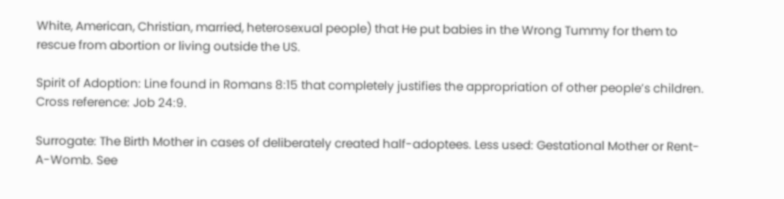White, American, Christian, married, heterosexual people) that He put babies in the Wrong Tummy for them to rescue from abortion or living outside the US.

Spirit of Adoption: Line found in Romans 8:15 that completely justifies the appropriation of other people’s children. Cross reference: Job 24:9.

Surrogate: The Birth Mother in cases of deliberately created half-adoptees. Less used: Gestational Mother or Rent-A-Womb. See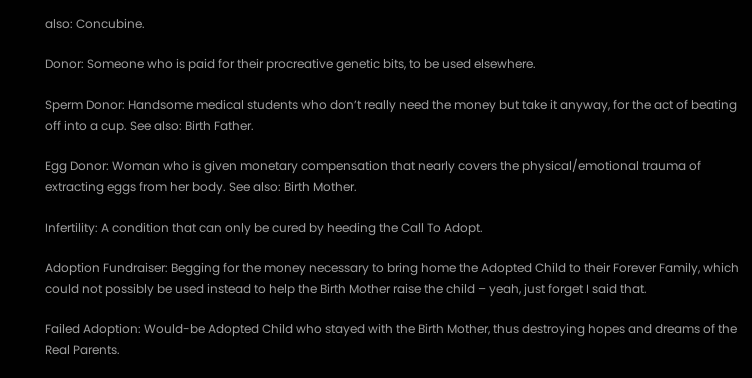also: Concubine.

Donor: Someone who is paid for their procreative genetic bits, to be used elsewhere.

Sperm Donor: Handsome medical students who don’t really need the money but take it anyway, for the act of beating off into a cup. See also: Birth Father.

Egg Donor: Woman who is given monetary compensation that nearly covers the physical/emotional trauma of extracting eggs from her body. See also: Birth Mother.

Infertility: A condition that can only be cured by heeding the Call To Adopt.

Adoption Fundraiser: Begging for the money necessary to bring home the Adopted Child to their Forever Family, which could not possibly be used instead to help the Birth Mother raise the child – yeah, just forget I said that.

Failed Adoption: Would-be Adopted Child who stayed with the Birth Mother, thus destroying hopes and dreams of the Real Parents.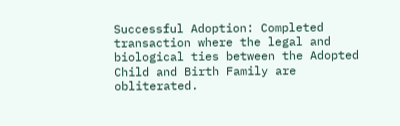Successful Adoption: Completed transaction where the legal and biological ties between the Adopted Child and Birth Family are obliterated.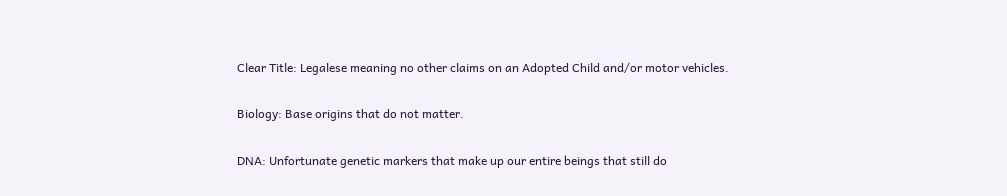Clear Title: Legalese meaning no other claims on an Adopted Child and/or motor vehicles.

Biology: Base origins that do not matter.

DNA: Unfortunate genetic markers that make up our entire beings that still do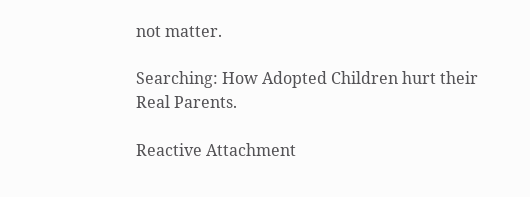not matter.

Searching: How Adopted Children hurt their Real Parents.

Reactive Attachment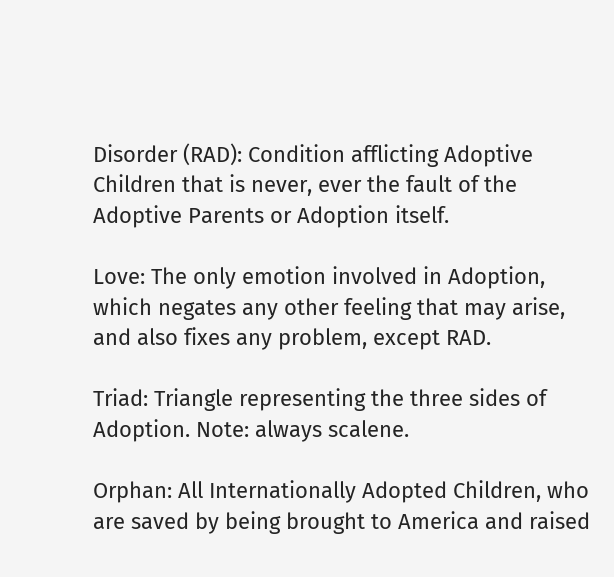Disorder (RAD): Condition afflicting Adoptive Children that is never, ever the fault of the Adoptive Parents or Adoption itself.

Love: The only emotion involved in Adoption, which negates any other feeling that may arise, and also fixes any problem, except RAD.

Triad: Triangle representing the three sides of Adoption. Note: always scalene.

Orphan: All Internationally Adopted Children, who are saved by being brought to America and raised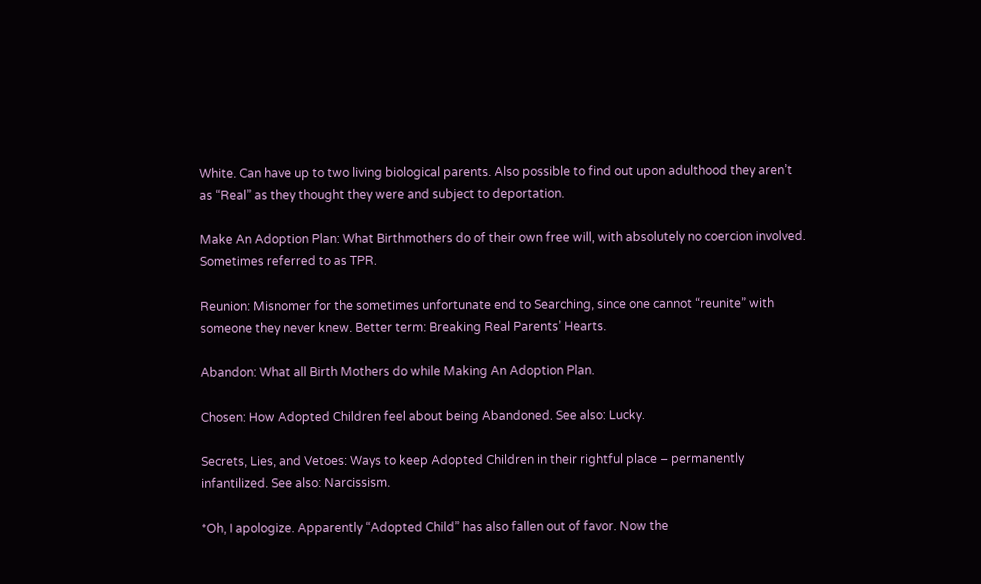White. Can have up to two living biological parents. Also possible to find out upon adulthood they aren’t as “Real” as they thought they were and subject to deportation.

Make An Adoption Plan: What Birthmothers do of their own free will, with absolutely no coercion involved. Sometimes referred to as TPR.

Reunion: Misnomer for the sometimes unfortunate end to Searching, since one cannot “reunite” with someone they never knew. Better term: Breaking Real Parents’ Hearts.

Abandon: What all Birth Mothers do while Making An Adoption Plan.

Chosen: How Adopted Children feel about being Abandoned. See also: Lucky.

Secrets, Lies, and Vetoes: Ways to keep Adopted Children in their rightful place – permanently infantilized. See also: Narcissism.

*Oh, I apologize. Apparently “Adopted Child” has also fallen out of favor. Now the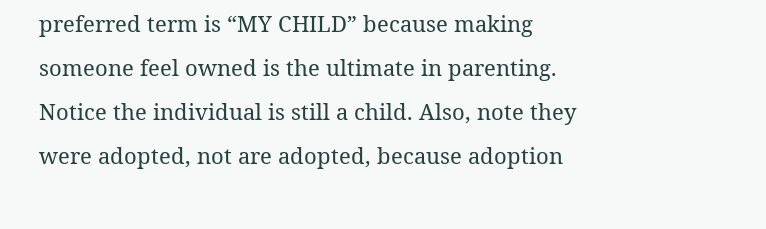preferred term is “MY CHILD” because making someone feel owned is the ultimate in parenting. Notice the individual is still a child. Also, note they were adopted, not are adopted, because adoption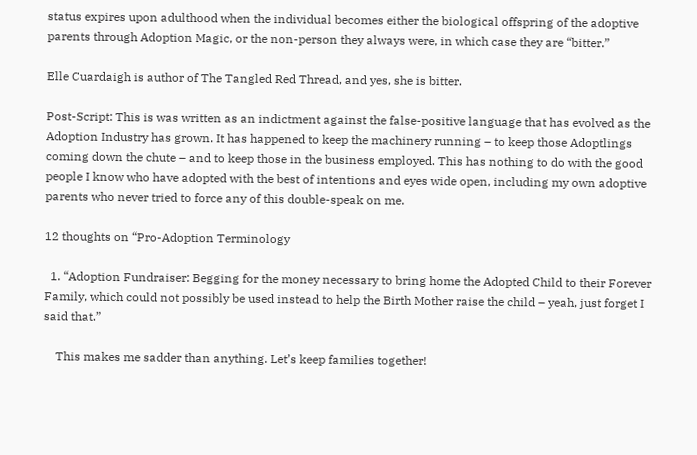status expires upon adulthood when the individual becomes either the biological offspring of the adoptive parents through Adoption Magic, or the non-person they always were, in which case they are “bitter.”

Elle Cuardaigh is author of The Tangled Red Thread, and yes, she is bitter.

Post-Script: This is was written as an indictment against the false-positive language that has evolved as the Adoption Industry has grown. It has happened to keep the machinery running – to keep those Adoptlings coming down the chute – and to keep those in the business employed. This has nothing to do with the good people I know who have adopted with the best of intentions and eyes wide open, including my own adoptive parents who never tried to force any of this double-speak on me.

12 thoughts on “Pro-Adoption Terminology

  1. “Adoption Fundraiser: Begging for the money necessary to bring home the Adopted Child to their Forever Family, which could not possibly be used instead to help the Birth Mother raise the child – yeah, just forget I said that.”

    This makes me sadder than anything. Let’s keep families together!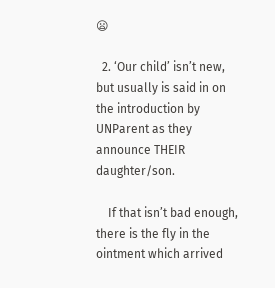😦

  2. ‘Our child’ isn’t new, but usually is said in on the introduction by UNParent as they announce THEIR daughter/son.

    If that isn’t bad enough, there is the fly in the ointment which arrived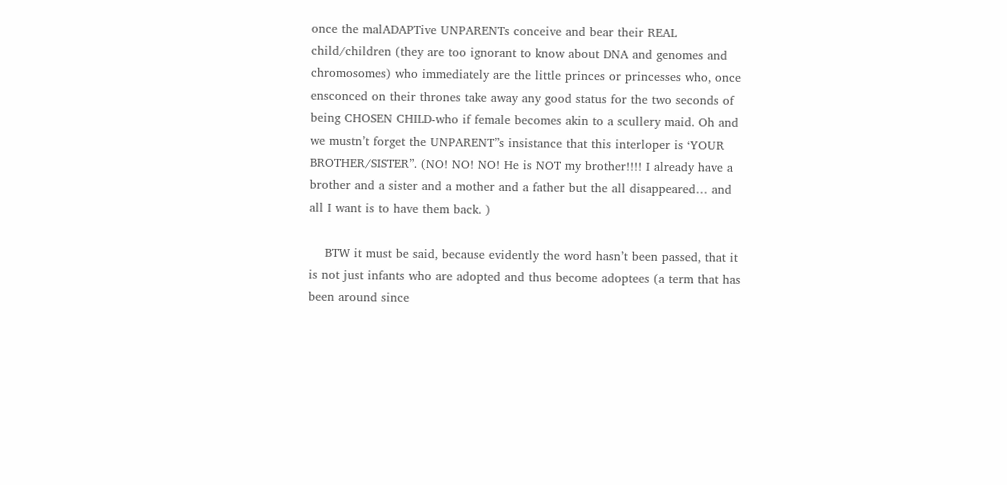once the malADAPTive UNPARENTs conceive and bear their REAL child/children (they are too ignorant to know about DNA and genomes and chromosomes) who immediately are the little princes or princesses who, once ensconced on their thrones take away any good status for the two seconds of being CHOSEN CHILD-who if female becomes akin to a scullery maid. Oh and we mustn’t forget the UNPARENT”s insistance that this interloper is ‘YOUR BROTHER/SISTER”. (NO! NO! NO! He is NOT my brother!!!! I already have a brother and a sister and a mother and a father but the all disappeared… and all I want is to have them back. )

    BTW it must be said, because evidently the word hasn’t been passed, that it is not just infants who are adopted and thus become adoptees (a term that has been around since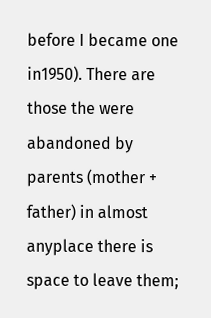before I became one in1950). There are those the were abandoned by parents (mother + father) in almost anyplace there is space to leave them;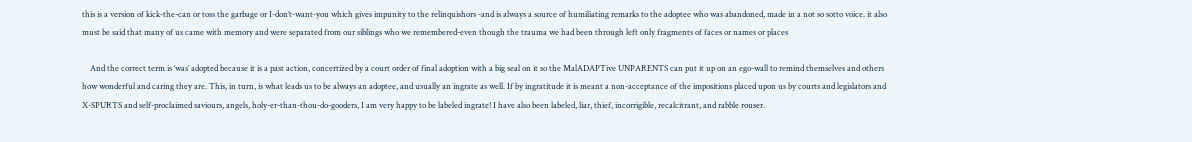this is a version of kick-the-can or toss the garbage or I-don’t-want-you which gives impunity to the relinquishors -and is always a source of humiliating remarks to the adoptee who was abandoned, made in a not so sotto voice. it also must be said that many of us came with memory and were separated from our siblings who we remembered-even though the trauma we had been through left only fragments of faces or names or places

    And the correct term is ‘was’ adopted because it is a past action, concertized by a court order of final adoption with a big seal on it so the MalADAPTive UNPARENTS can put it up on an ego-wall to remind themselves and others how wonderful and caring they are. This, in turn, is what leads us to be always an adoptee, and usually an ingrate as well. If by ingratitude it is meant a non-acceptance of the impositions placed upon us by courts and legislators and X-SPURTS and self-proclaimed saviours, angels, holy-er-than-thou-do-gooders, I am very happy to be labeled ingrate! I have also been labeled, liar, thief, incorrigible, recalcitrant, and rabble rouser.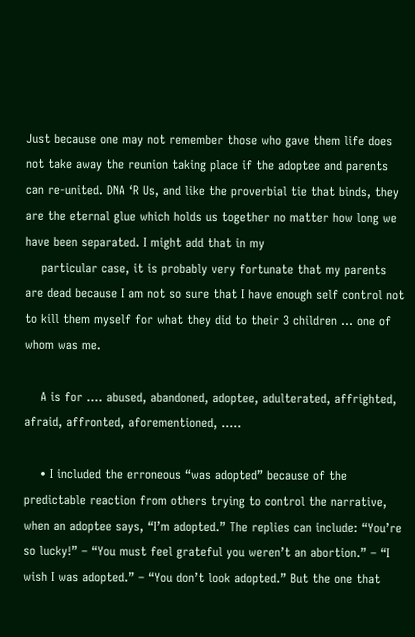Just because one may not remember those who gave them life does not take away the reunion taking place if the adoptee and parents can re-united. DNA ‘R Us, and like the proverbial tie that binds, they are the eternal glue which holds us together no matter how long we have been separated. I might add that in my
    particular case, it is probably very fortunate that my parents are dead because I am not so sure that I have enough self control not to kill them myself for what they did to their 3 children … one of whom was me.

    A is for …. abused, abandoned, adoptee, adulterated, affrighted, afraid, affronted, aforementioned, …..

    • I included the erroneous “was adopted” because of the predictable reaction from others trying to control the narrative, when an adoptee says, “I’m adopted.” The replies can include: “You’re so lucky!” – “You must feel grateful you weren’t an abortion.” – “I wish I was adopted.” – “You don’t look adopted.” But the one that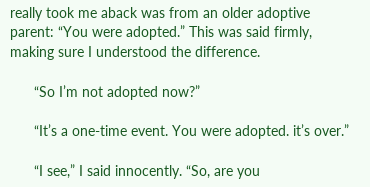really took me aback was from an older adoptive parent: “You were adopted.” This was said firmly, making sure I understood the difference.

      “So I’m not adopted now?”

      “It’s a one-time event. You were adopted. it’s over.”

      “I see,” I said innocently. “So, are you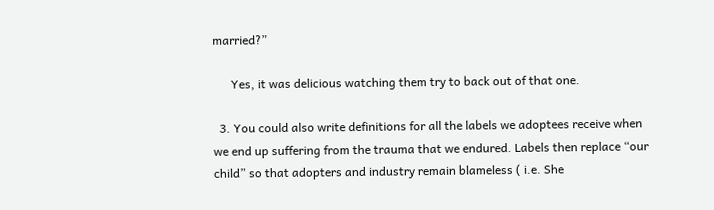married?”

      Yes, it was delicious watching them try to back out of that one.

  3. You could also write definitions for all the labels we adoptees receive when we end up suffering from the trauma that we endured. Labels then replace “our child” so that adopters and industry remain blameless ( i.e. She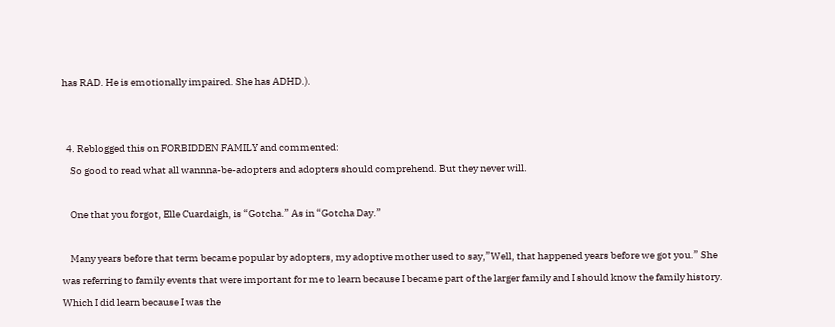has RAD. He is emotionally impaired. She has ADHD.).


  4. Reblogged this on FORBIDDEN FAMILY and commented:
    So good to read what all wannna-be-adopters and adopters should comprehend. But they never will.

    One that you forgot, Elle Cuardaigh, is “Gotcha.” As in “Gotcha Day.”

    Many years before that term became popular by adopters, my adoptive mother used to say,”Well, that happened years before we got you.” She was referring to family events that were important for me to learn because I became part of the larger family and I should know the family history. Which I did learn because I was the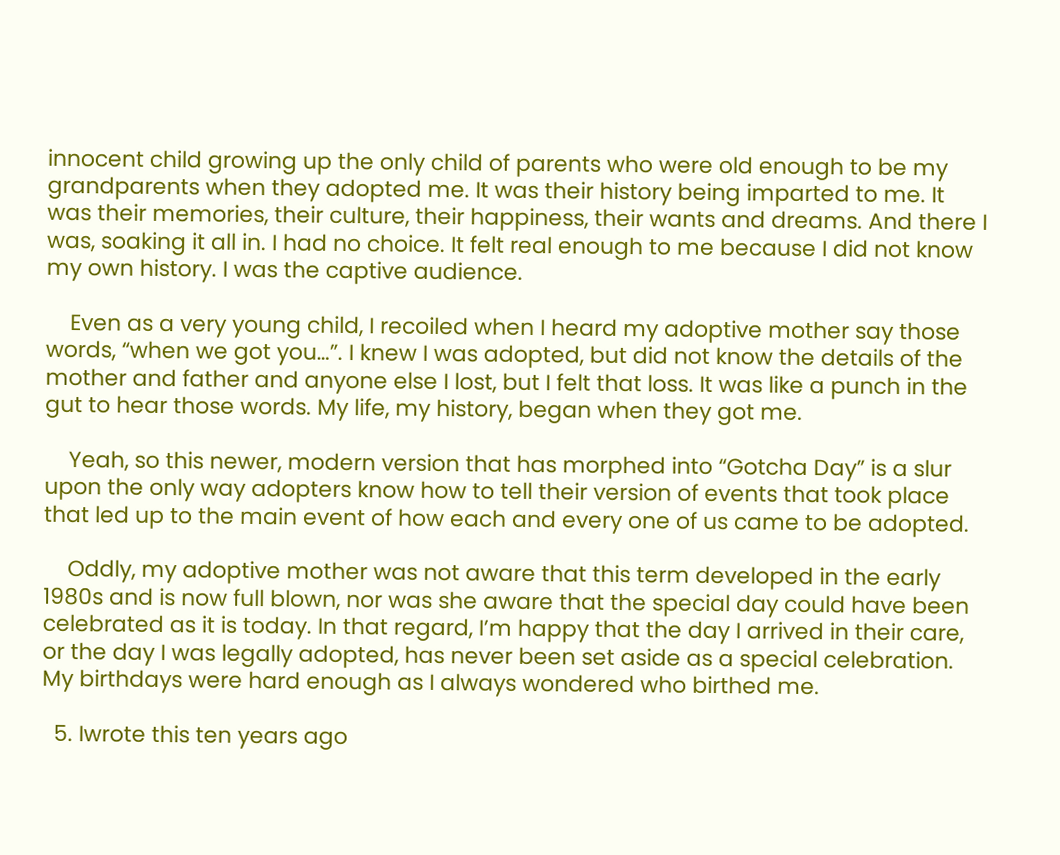innocent child growing up the only child of parents who were old enough to be my grandparents when they adopted me. It was their history being imparted to me. It was their memories, their culture, their happiness, their wants and dreams. And there I was, soaking it all in. I had no choice. It felt real enough to me because I did not know my own history. I was the captive audience.

    Even as a very young child, I recoiled when I heard my adoptive mother say those words, “when we got you…”. I knew I was adopted, but did not know the details of the mother and father and anyone else I lost, but I felt that loss. It was like a punch in the gut to hear those words. My life, my history, began when they got me.

    Yeah, so this newer, modern version that has morphed into “Gotcha Day” is a slur upon the only way adopters know how to tell their version of events that took place that led up to the main event of how each and every one of us came to be adopted.

    Oddly, my adoptive mother was not aware that this term developed in the early 1980s and is now full blown, nor was she aware that the special day could have been celebrated as it is today. In that regard, I’m happy that the day I arrived in their care, or the day I was legally adopted, has never been set aside as a special celebration. My birthdays were hard enough as I always wondered who birthed me.

  5. Iwrote this ten years ago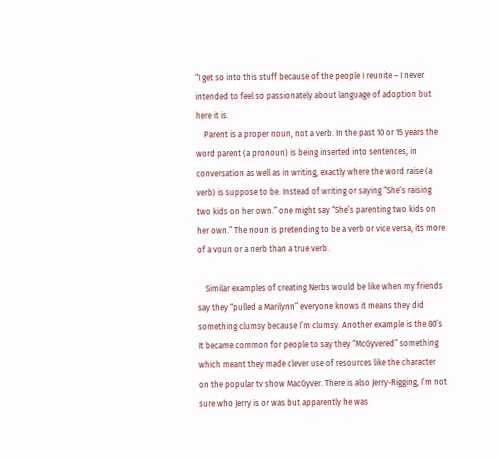“I get so into this stuff because of the people I reunite – I never intended to feel so passionately about language of adoption but here it is.
    Parent is a proper noun, not a verb. In the past 10 or 15 years the word parent (a pronoun) is being inserted into sentences, in conversation as well as in writing, exactly where the word raise (a verb) is suppose to be. Instead of writing or saying “She’s raising two kids on her own.” one might say “She’s parenting two kids on her own.” The noun is pretending to be a verb or vice versa, its more of a voun or a nerb than a true verb.

    Similar examples of creating Nerbs would be like when my friends say they “pulled a Marilynn” everyone knows it means they did something clumsy because I’m clumsy. Another example is the 80’s It became common for people to say they “McGyvered” something which meant they made clever use of resources like the character on the popular tv show MacGyver. There is also Jerry-Rigging, I’m not sure who Jerry is or was but apparently he was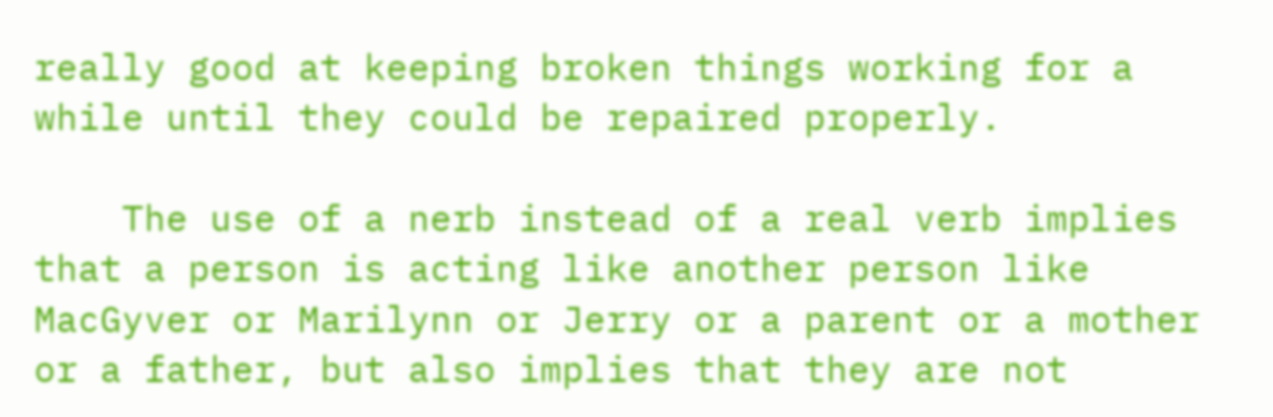really good at keeping broken things working for a while until they could be repaired properly.

    The use of a nerb instead of a real verb implies that a person is acting like another person like MacGyver or Marilynn or Jerry or a parent or a mother or a father, but also implies that they are not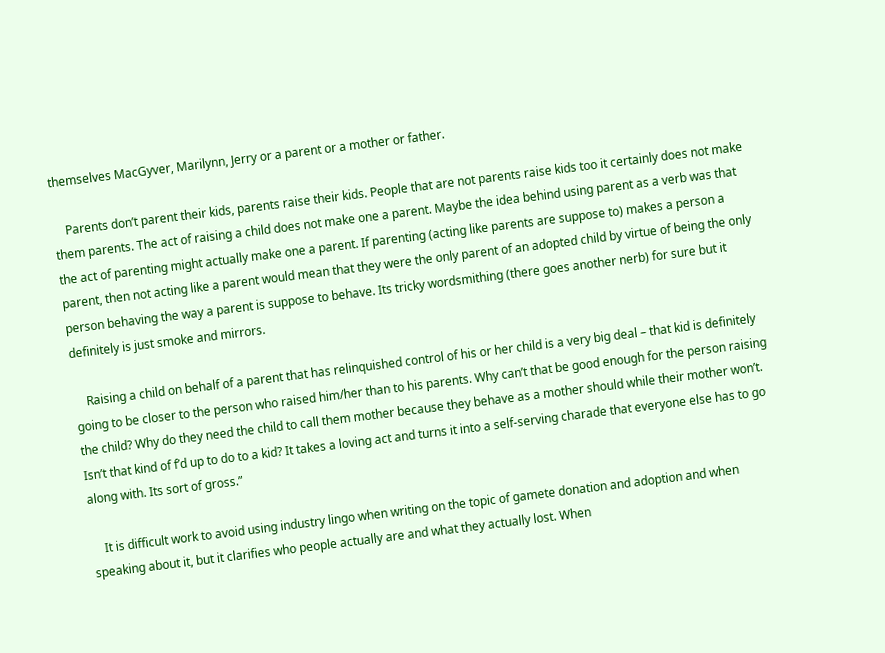themselves MacGyver, Marilynn, Jerry or a parent or a mother or father.

    Parents don’t parent their kids, parents raise their kids. People that are not parents raise kids too it certainly does not make them parents. The act of raising a child does not make one a parent. Maybe the idea behind using parent as a verb was that the act of parenting might actually make one a parent. If parenting (acting like parents are suppose to) makes a person a parent, then not acting like a parent would mean that they were the only parent of an adopted child by virtue of being the only person behaving the way a parent is suppose to behave. Its tricky wordsmithing (there goes another nerb) for sure but it definitely is just smoke and mirrors.

    Raising a child on behalf of a parent that has relinquished control of his or her child is a very big deal – that kid is definitely going to be closer to the person who raised him/her than to his parents. Why can’t that be good enough for the person raising the child? Why do they need the child to call them mother because they behave as a mother should while their mother won’t. Isn’t that kind of f’d up to do to a kid? It takes a loving act and turns it into a self-serving charade that everyone else has to go along with. Its sort of gross.”

    It is difficult work to avoid using industry lingo when writing on the topic of gamete donation and adoption and when speaking about it, but it clarifies who people actually are and what they actually lost. When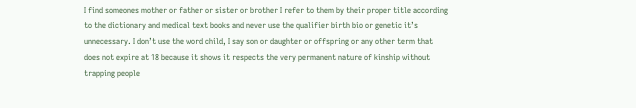I find someones mother or father or sister or brother I refer to them by their proper title according to the dictionary and medical text books and never use the qualifier birth bio or genetic it’s unnecessary. I don’t use the word child, I say son or daughter or offspring or any other term that does not expire at 18 because it shows it respects the very permanent nature of kinship without trapping people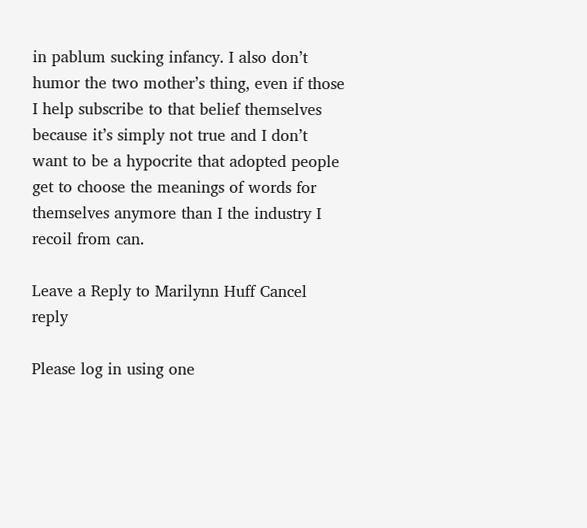in pablum sucking infancy. I also don’t humor the two mother’s thing, even if those I help subscribe to that belief themselves because it’s simply not true and I don’t want to be a hypocrite that adopted people get to choose the meanings of words for themselves anymore than I the industry I recoil from can.

Leave a Reply to Marilynn Huff Cancel reply

Please log in using one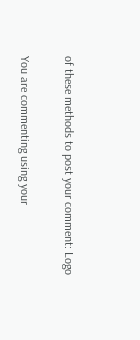of these methods to post your comment: Logo

You are commenting using your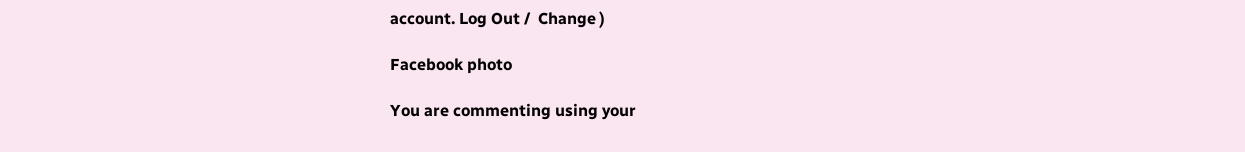account. Log Out /  Change )

Facebook photo

You are commenting using your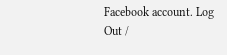Facebook account. Log Out /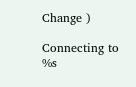Change )

Connecting to %s